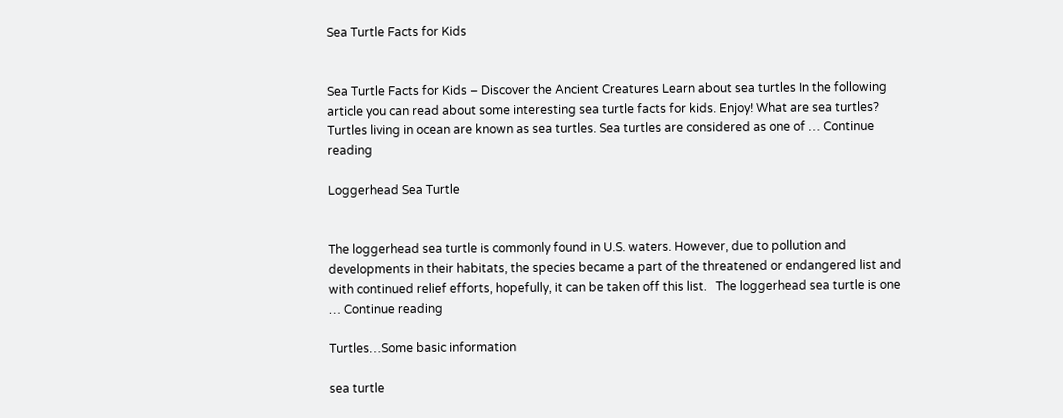Sea Turtle Facts for Kids


Sea Turtle Facts for Kids – Discover the Ancient Creatures Learn about sea turtles In the following article you can read about some interesting sea turtle facts for kids. Enjoy! What are sea turtles? Turtles living in ocean are known as sea turtles. Sea turtles are considered as one of … Continue reading

Loggerhead Sea Turtle


The loggerhead sea turtle is commonly found in U.S. waters. However, due to pollution and developments in their habitats, the species became a part of the threatened or endangered list and with continued relief efforts, hopefully, it can be taken off this list.   The loggerhead sea turtle is one … Continue reading

Turtles…Some basic information

sea turtle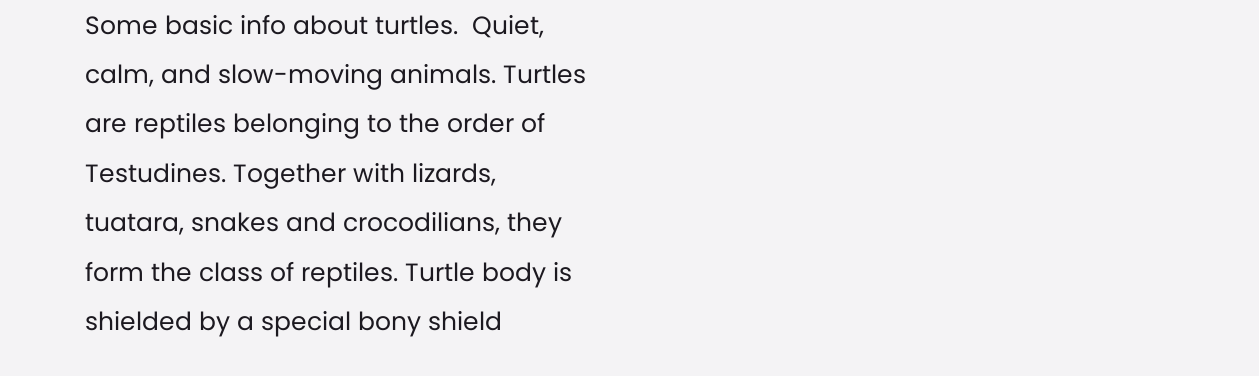Some basic info about turtles.  Quiet, calm, and slow-moving animals. Turtles are reptiles belonging to the order of Testudines. Together with lizards, tuatara, snakes and crocodilians, they form the class of reptiles. Turtle body is shielded by a special bony shield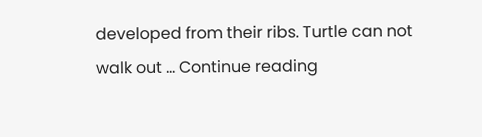developed from their ribs. Turtle can not walk out … Continue reading